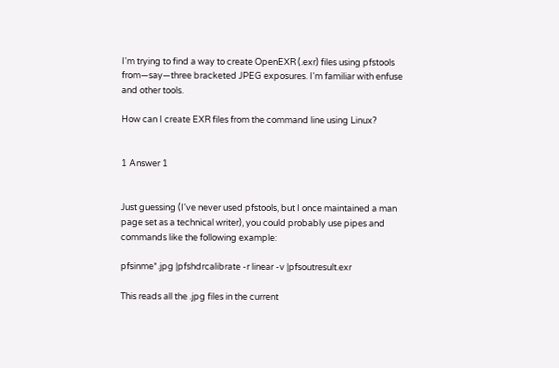I'm trying to find a way to create OpenEXR (.exr) files using pfstools from—say—three bracketed JPEG exposures. I'm familiar with enfuse and other tools.

How can I create EXR files from the command line using Linux?


1 Answer 1


Just guessing (I've never used pfstools, but I once maintained a man page set as a technical writer), you could probably use pipes and commands like the following example:

pfsinme*.jpg |pfshdrcalibrate -r linear -v |pfsoutresult.exr

This reads all the .jpg files in the current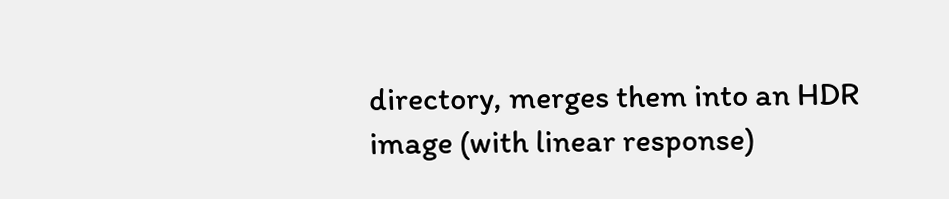directory, merges them into an HDR image (with linear response)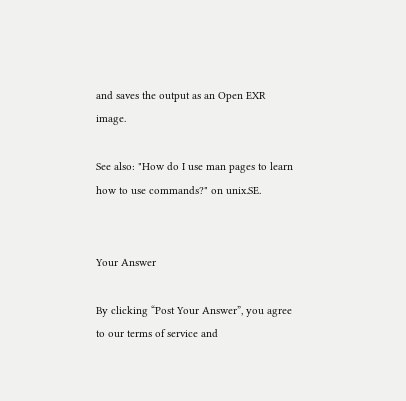and saves the output as an Open EXR image.

See also: "How do I use man pages to learn how to use commands?" on unix.SE.


Your Answer

By clicking “Post Your Answer”, you agree to our terms of service and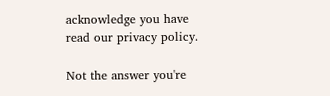acknowledge you have read our privacy policy.

Not the answer you're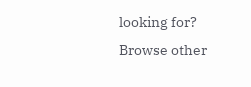looking for? Browse other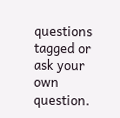questions tagged or ask your own question.